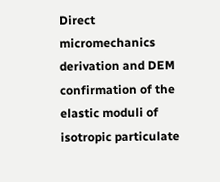Direct micromechanics derivation and DEM confirmation of the elastic moduli of isotropic particulate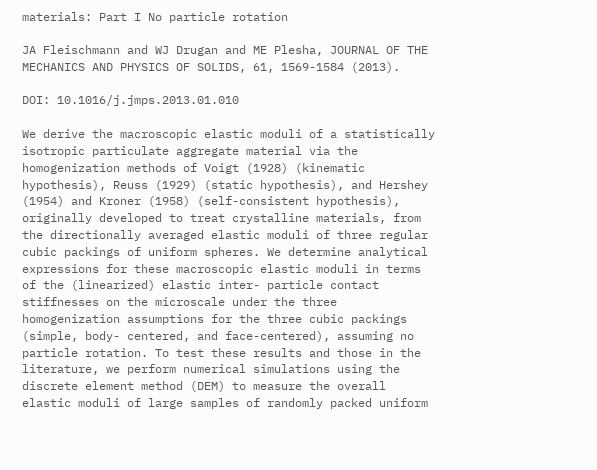materials: Part I No particle rotation

JA Fleischmann and WJ Drugan and ME Plesha, JOURNAL OF THE MECHANICS AND PHYSICS OF SOLIDS, 61, 1569-1584 (2013).

DOI: 10.1016/j.jmps.2013.01.010

We derive the macroscopic elastic moduli of a statistically isotropic particulate aggregate material via the homogenization methods of Voigt (1928) (kinematic hypothesis), Reuss (1929) (static hypothesis), and Hershey (1954) and Kroner (1958) (self-consistent hypothesis), originally developed to treat crystalline materials, from the directionally averaged elastic moduli of three regular cubic packings of uniform spheres. We determine analytical expressions for these macroscopic elastic moduli in terms of the (linearized) elastic inter- particle contact stiffnesses on the microscale under the three homogenization assumptions for the three cubic packings (simple, body- centered, and face-centered), assuming no particle rotation. To test these results and those in the literature, we perform numerical simulations using the discrete element method (DEM) to measure the overall elastic moduli of large samples of randomly packed uniform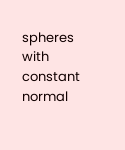spheres with constant normal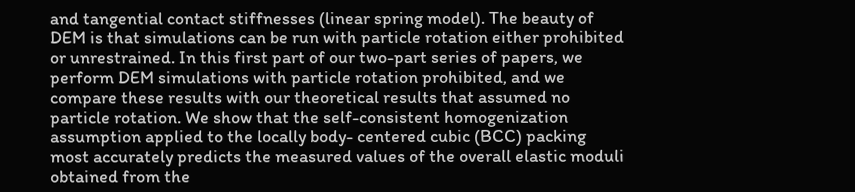and tangential contact stiffnesses (linear spring model). The beauty of DEM is that simulations can be run with particle rotation either prohibited or unrestrained. In this first part of our two-part series of papers, we perform DEM simulations with particle rotation prohibited, and we compare these results with our theoretical results that assumed no particle rotation. We show that the self-consistent homogenization assumption applied to the locally body- centered cubic (BCC) packing most accurately predicts the measured values of the overall elastic moduli obtained from the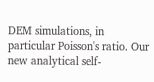DEM simulations, in particular Poisson's ratio. Our new analytical self-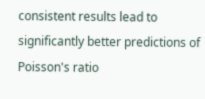consistent results lead to significantly better predictions of Poisson's ratio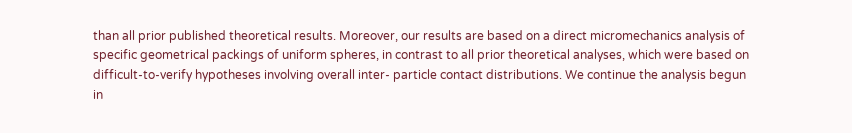than all prior published theoretical results. Moreover, our results are based on a direct micromechanics analysis of specific geometrical packings of uniform spheres, in contrast to all prior theoretical analyses, which were based on difficult-to-verify hypotheses involving overall inter- particle contact distributions. We continue the analysis begun in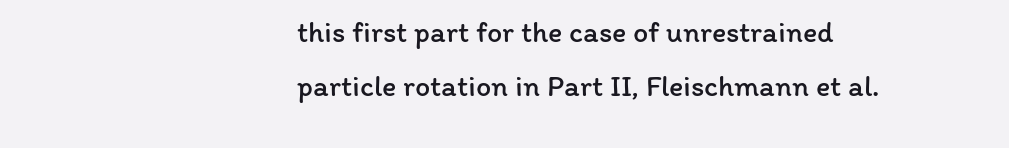this first part for the case of unrestrained particle rotation in Part II, Fleischmann et al.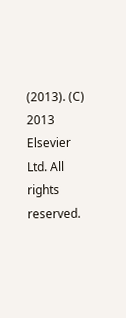(2013). (C) 2013 Elsevier Ltd. All rights reserved.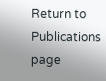Return to Publications page